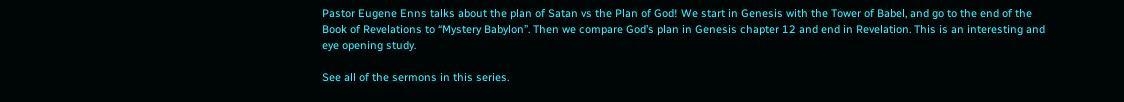Pastor Eugene Enns talks about the plan of Satan vs the Plan of God! We start in Genesis with the Tower of Babel, and go to the end of the Book of Revelations to “Mystery Babylon”. Then we compare God’s plan in Genesis chapter 12 and end in Revelation. This is an interesting and eye opening study.

See all of the sermons in this series.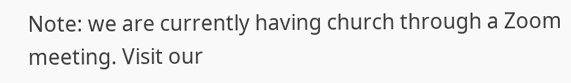Note: we are currently having church through a Zoom meeting. Visit our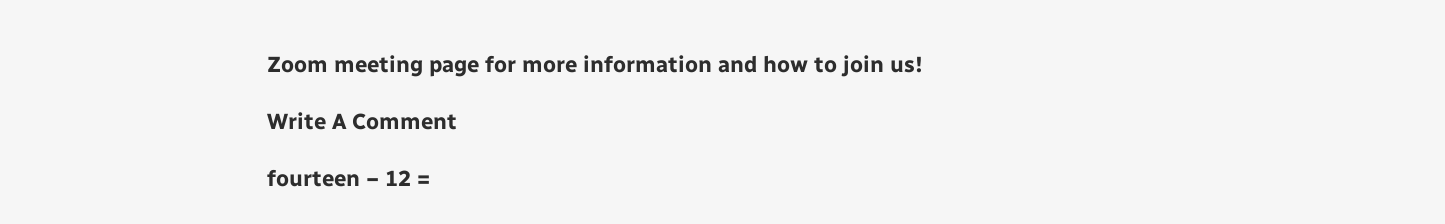Zoom meeting page for more information and how to join us!

Write A Comment

fourteen − 12 =